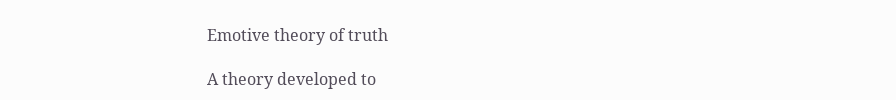Emotive theory of truth

A theory developed to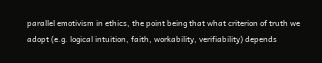parallel emotivism in ethics, the point being that what criterion of truth we adopt (e.g. logical intuition, faith, workability, verifiability) depends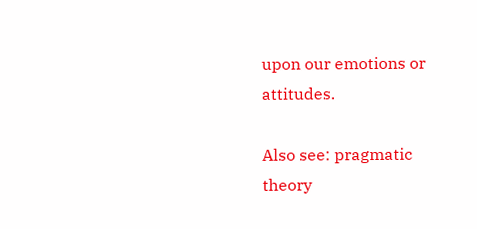upon our emotions or attitudes.

Also see: pragmatic theory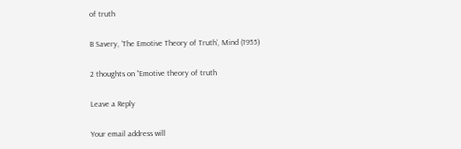of truth

B Savery, ‘The Emotive Theory of Truth’, Mind (1955)

2 thoughts on “Emotive theory of truth

Leave a Reply

Your email address will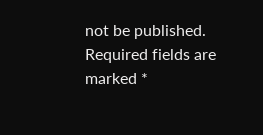not be published. Required fields are marked *